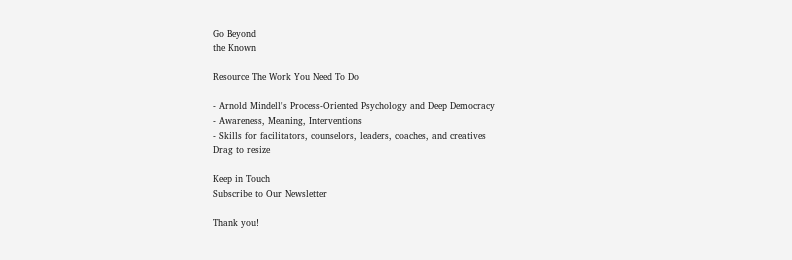Go Beyond
the Known

Resource The Work You Need To Do

- Arnold Mindell's Process-Oriented Psychology and Deep Democracy
- Awareness, Meaning, Interventions
- Skills for facilitators, counselors, leaders, coaches, and creatives
Drag to resize

Keep in Touch
Subscribe to Our Newsletter

Thank you!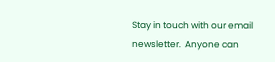Stay in touch with our email newsletter.  Anyone can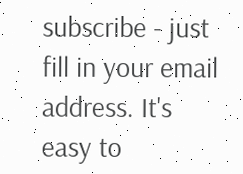subscribe - just fill in your email address. It's easy to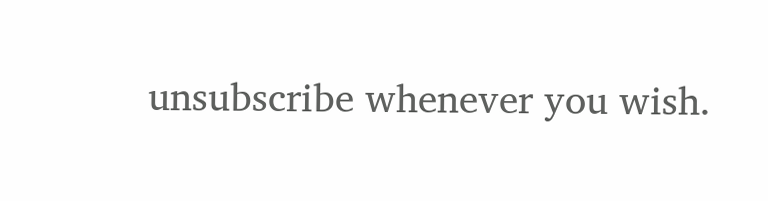unsubscribe whenever you wish.